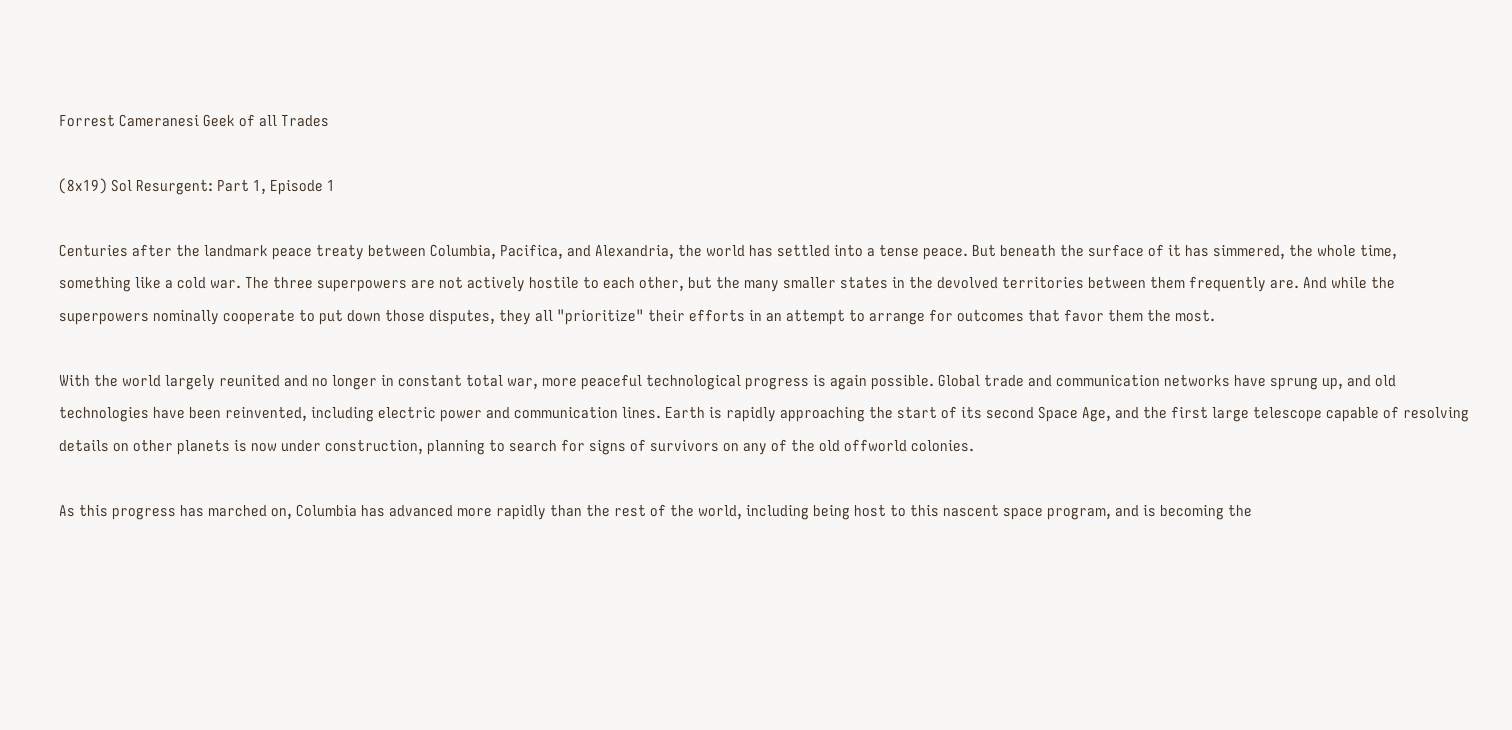Forrest Cameranesi Geek of all Trades

(8x19) Sol Resurgent: Part 1, Episode 1

Centuries after the landmark peace treaty between Columbia, Pacifica, and Alexandria, the world has settled into a tense peace. But beneath the surface of it has simmered, the whole time, something like a cold war. The three superpowers are not actively hostile to each other, but the many smaller states in the devolved territories between them frequently are. And while the superpowers nominally cooperate to put down those disputes, they all "prioritize" their efforts in an attempt to arrange for outcomes that favor them the most.

With the world largely reunited and no longer in constant total war, more peaceful technological progress is again possible. Global trade and communication networks have sprung up, and old technologies have been reinvented, including electric power and communication lines. Earth is rapidly approaching the start of its second Space Age, and the first large telescope capable of resolving details on other planets is now under construction, planning to search for signs of survivors on any of the old offworld colonies.

As this progress has marched on, Columbia has advanced more rapidly than the rest of the world, including being host to this nascent space program, and is becoming the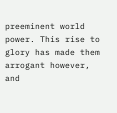preeminent world power. This rise to glory has made them arrogant however, and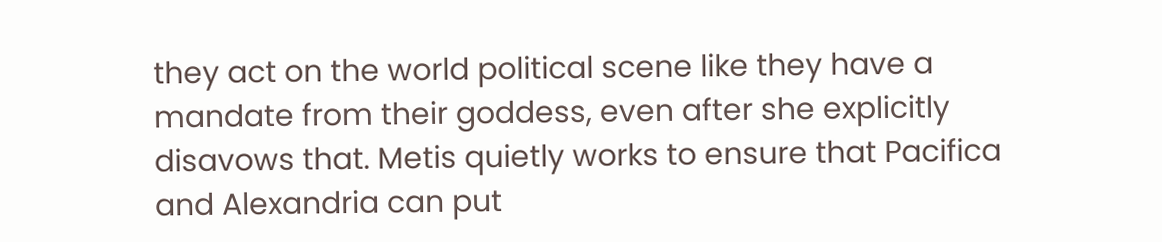they act on the world political scene like they have a mandate from their goddess, even after she explicitly disavows that. Metis quietly works to ensure that Pacifica and Alexandria can put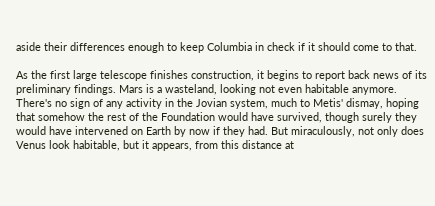aside their differences enough to keep Columbia in check if it should come to that.

As the first large telescope finishes construction, it begins to report back news of its preliminary findings. Mars is a wasteland, looking not even habitable anymore. There's no sign of any activity in the Jovian system, much to Metis' dismay, hoping that somehow the rest of the Foundation would have survived, though surely they would have intervened on Earth by now if they had. But miraculously, not only does Venus look habitable, but it appears, from this distance at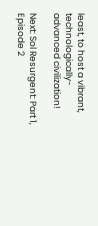least, to host a vibrant, technologically-advanced civilization!

Next: Sol Resurgent: Part 1, Episode 2